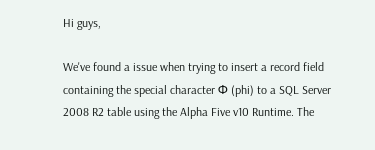Hi guys,

We've found a issue when trying to insert a record field containing the special character Φ (phi) to a SQL Server 2008 R2 table using the Alpha Five v10 Runtime. The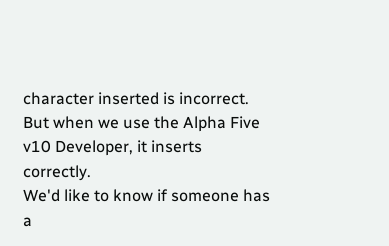character inserted is incorrect. But when we use the Alpha Five v10 Developer, it inserts correctly.
We'd like to know if someone has a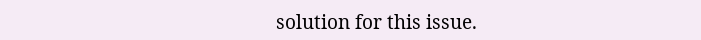solution for this issue.